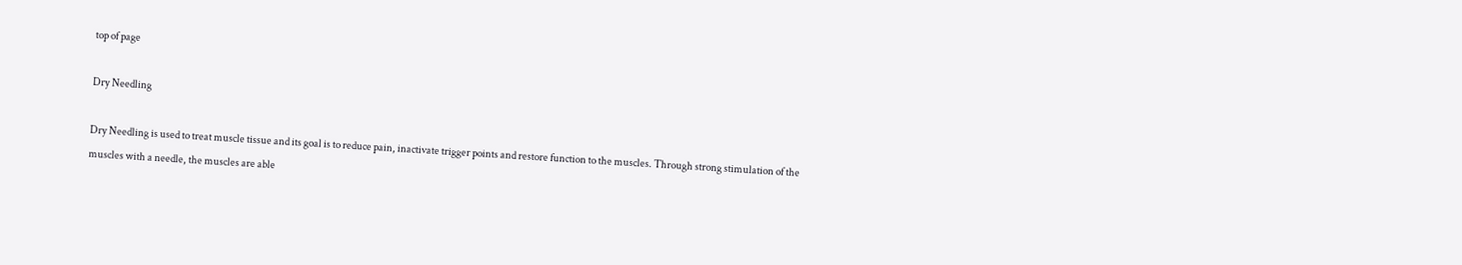top of page

Dry Needling

Dry Needling is used to treat muscle tissue and its goal is to reduce pain, inactivate trigger points and restore function to the muscles. Through strong stimulation of the muscles with a needle, the muscles are able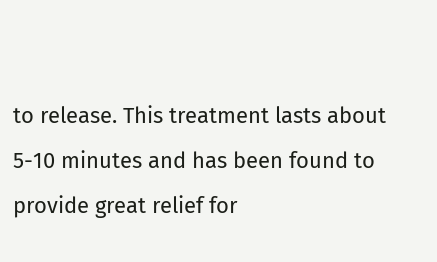to release. This treatment lasts about 5-10 minutes and has been found to provide great relief for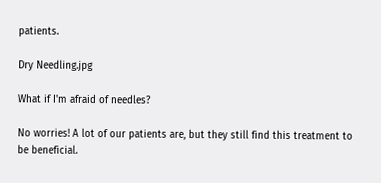patients.

Dry Needling.jpg

What if I'm afraid of needles?

No worries! A lot of our patients are, but they still find this treatment to be beneficial.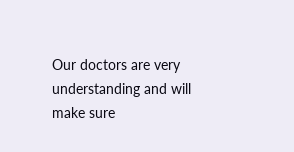Our doctors are very understanding and will make sure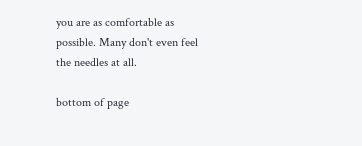you are as comfortable as possible. Many don't even feel the needles at all.

bottom of page